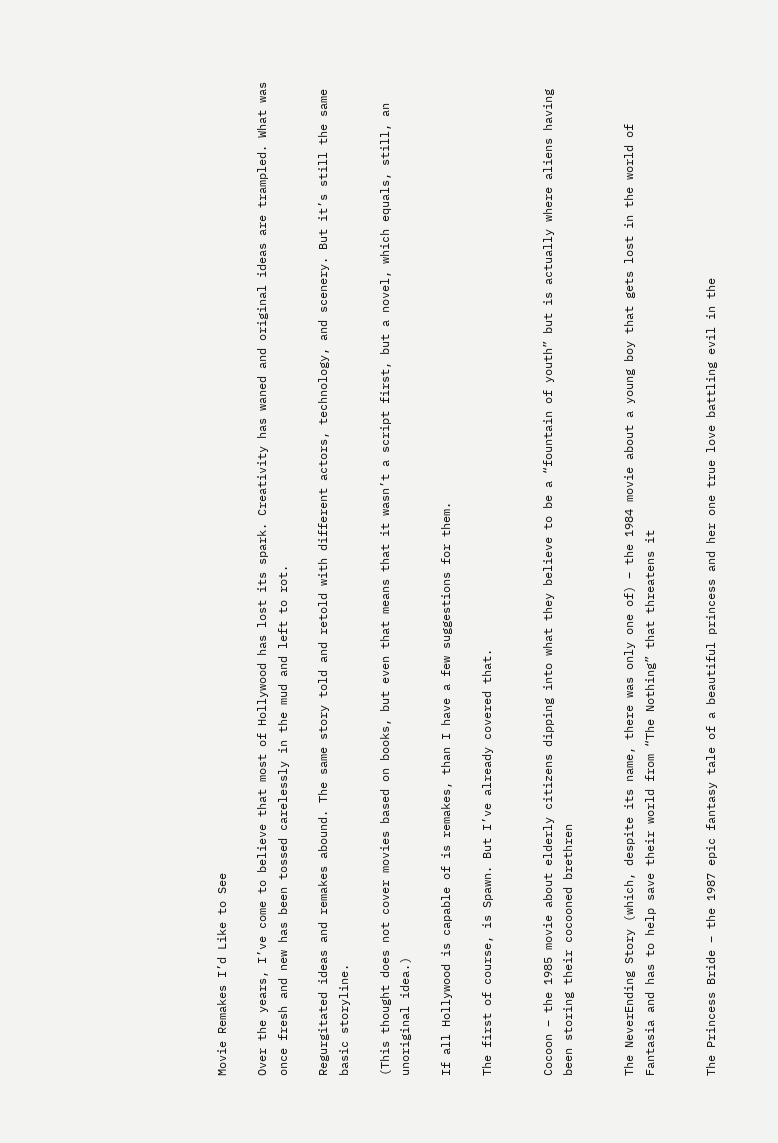Movie Remakes I’d Like to See

Over the years, I’ve come to believe that most of Hollywood has lost its spark. Creativity has waned and original ideas are trampled. What was once fresh and new has been tossed carelessly in the mud and left to rot.

Regurgitated ideas and remakes abound. The same story told and retold with different actors, technology, and scenery. But it’s still the same basic storyline.

(This thought does not cover movies based on books, but even that means that it wasn’t a script first, but a novel, which equals, still, an unoriginal idea.)

If all Hollywood is capable of is remakes, than I have a few suggestions for them.

The first of course, is Spawn. But I’ve already covered that.


Cocoon – the 1985 movie about elderly citizens dipping into what they believe to be a “fountain of youth” but is actually where aliens having been storing their cocooned brethren


The NeverEnding Story (which, despite its name, there was only one of) – the 1984 movie about a young boy that gets lost in the world of Fantasia and has to help save their world from “The Nothing” that threatens it


The Princess Bride – the 1987 epic fantasy tale of a beautiful princess and her one true love battling evil in the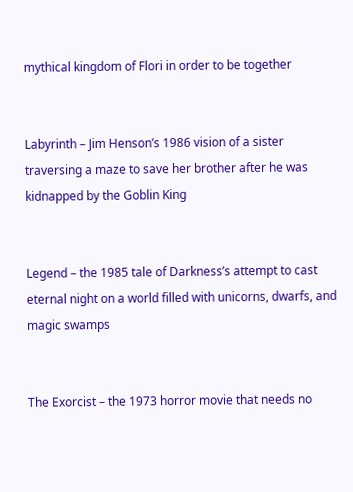mythical kingdom of Flori in order to be together


Labyrinth – Jim Henson’s 1986 vision of a sister traversing a maze to save her brother after he was kidnapped by the Goblin King


Legend – the 1985 tale of Darkness’s attempt to cast eternal night on a world filled with unicorns, dwarfs, and magic swamps


The Exorcist – the 1973 horror movie that needs no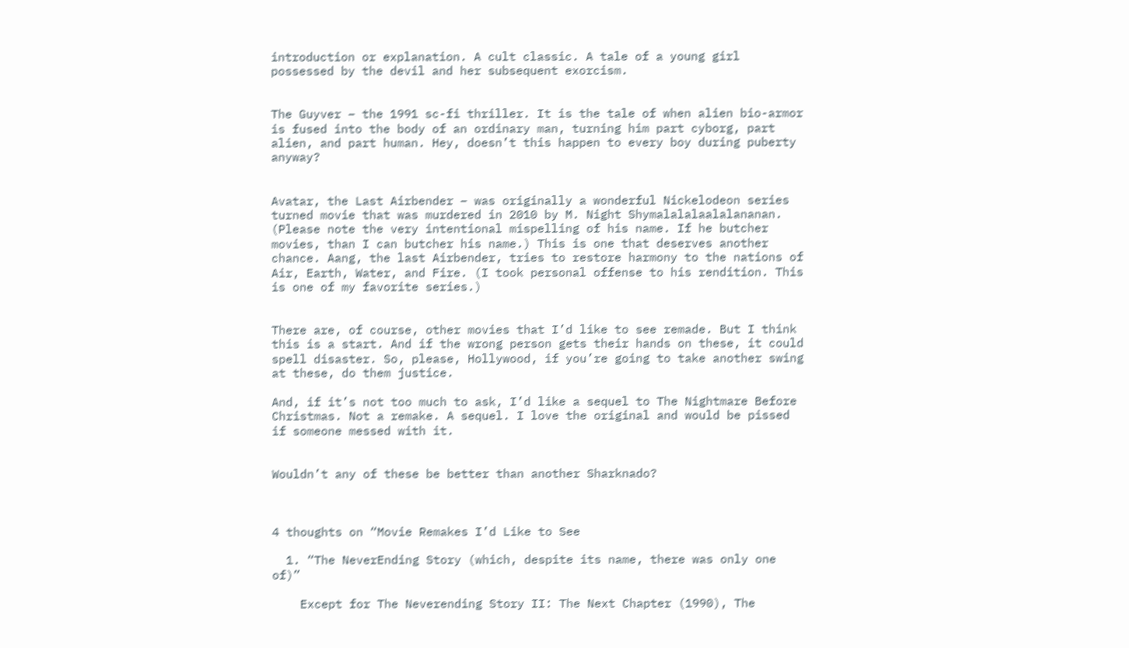introduction or explanation. A cult classic. A tale of a young girl possessed by the devil and her subsequent exorcism.


The Guyver – the 1991 sc-fi thriller. It is the tale of when alien bio-armor is fused into the body of an ordinary man, turning him part cyborg, part alien, and part human. Hey, doesn’t this happen to every boy during puberty anyway?


Avatar, the Last Airbender – was originally a wonderful Nickelodeon series turned movie that was murdered in 2010 by M. Night Shymalalalaalalananan. (Please note the very intentional mispelling of his name. If he butcher movies, than I can butcher his name.) This is one that deserves another chance. Aang, the last Airbender, tries to restore harmony to the nations of Air, Earth, Water, and Fire. (I took personal offense to his rendition. This is one of my favorite series.)


There are, of course, other movies that I’d like to see remade. But I think this is a start. And if the wrong person gets their hands on these, it could spell disaster. So, please, Hollywood, if you’re going to take another swing at these, do them justice.

And, if it’s not too much to ask, I’d like a sequel to The Nightmare Before Christmas. Not a remake. A sequel. I love the original and would be pissed if someone messed with it.


Wouldn’t any of these be better than another Sharknado?



4 thoughts on “Movie Remakes I’d Like to See

  1. “The NeverEnding Story (which, despite its name, there was only one of)”

    Except for The Neverending Story II: The Next Chapter (1990), The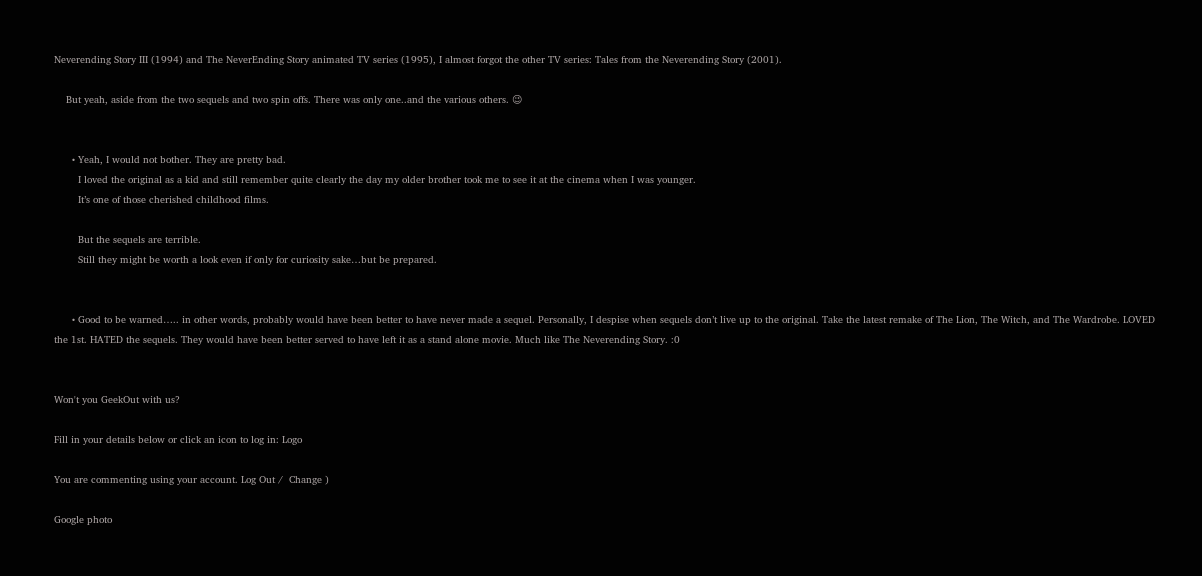Neverending Story III (1994) and The NeverEnding Story animated TV series (1995), I almost forgot the other TV series: Tales from the Neverending Story (2001).

    But yeah, aside from the two sequels and two spin offs. There was only one..and the various others. 😉


      • Yeah, I would not bother. They are pretty bad.
        I loved the original as a kid and still remember quite clearly the day my older brother took me to see it at the cinema when I was younger.
        It’s one of those cherished childhood films.

        But the sequels are terrible.
        Still they might be worth a look even if only for curiosity sake…but be prepared.


      • Good to be warned….. in other words, probably would have been better to have never made a sequel. Personally, I despise when sequels don’t live up to the original. Take the latest remake of The Lion, The Witch, and The Wardrobe. LOVED the 1st. HATED the sequels. They would have been better served to have left it as a stand alone movie. Much like The Neverending Story. :0


Won't you GeekOut with us?

Fill in your details below or click an icon to log in: Logo

You are commenting using your account. Log Out /  Change )

Google photo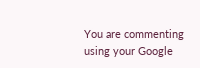You are commenting using your Google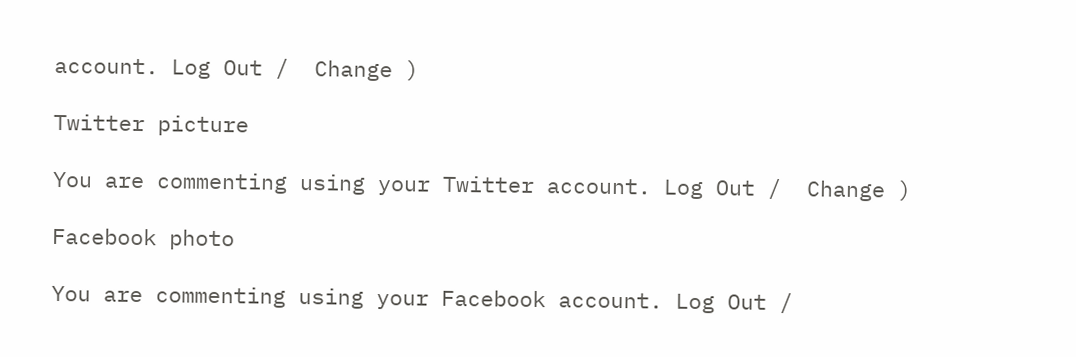account. Log Out /  Change )

Twitter picture

You are commenting using your Twitter account. Log Out /  Change )

Facebook photo

You are commenting using your Facebook account. Log Out /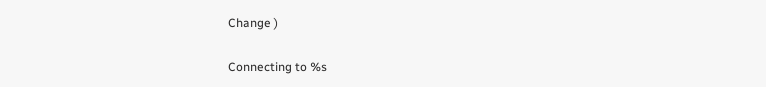Change )

Connecting to %s